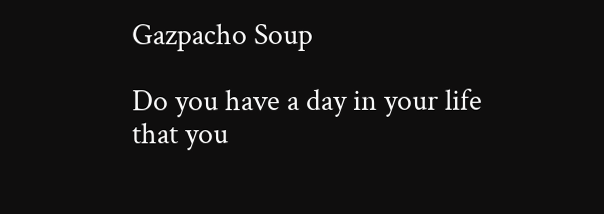Gazpacho Soup

Do you have a day in your life that you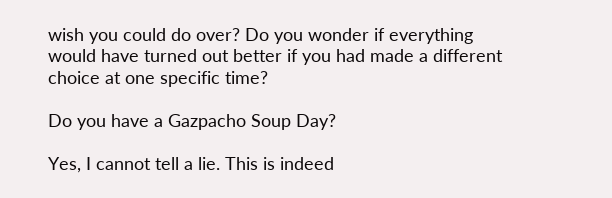wish you could do over? Do you wonder if everything would have turned out better if you had made a different choice at one specific time?

Do you have a Gazpacho Soup Day?

Yes, I cannot tell a lie. This is indeed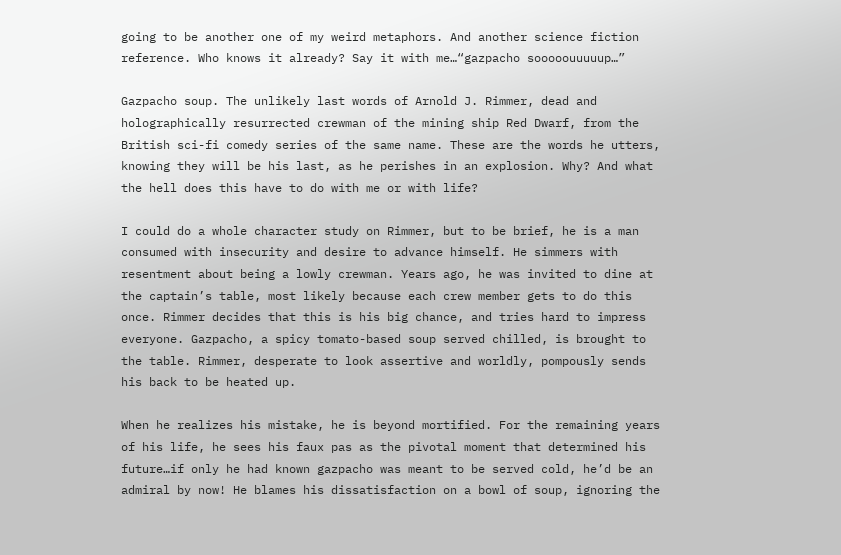going to be another one of my weird metaphors. And another science fiction reference. Who knows it already? Say it with me…“gazpacho sooooouuuuup…”

Gazpacho soup. The unlikely last words of Arnold J. Rimmer, dead and holographically resurrected crewman of the mining ship Red Dwarf, from the British sci-fi comedy series of the same name. These are the words he utters, knowing they will be his last, as he perishes in an explosion. Why? And what the hell does this have to do with me or with life?

I could do a whole character study on Rimmer, but to be brief, he is a man consumed with insecurity and desire to advance himself. He simmers with resentment about being a lowly crewman. Years ago, he was invited to dine at the captain’s table, most likely because each crew member gets to do this once. Rimmer decides that this is his big chance, and tries hard to impress everyone. Gazpacho, a spicy tomato-based soup served chilled, is brought to the table. Rimmer, desperate to look assertive and worldly, pompously sends his back to be heated up.

When he realizes his mistake, he is beyond mortified. For the remaining years of his life, he sees his faux pas as the pivotal moment that determined his future…if only he had known gazpacho was meant to be served cold, he’d be an admiral by now! He blames his dissatisfaction on a bowl of soup, ignoring the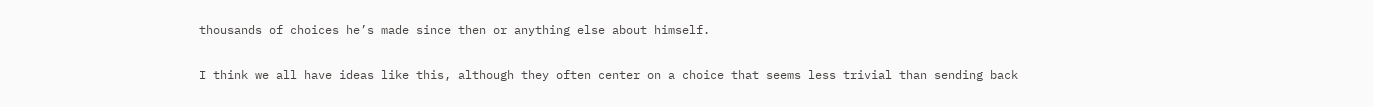thousands of choices he’s made since then or anything else about himself.

I think we all have ideas like this, although they often center on a choice that seems less trivial than sending back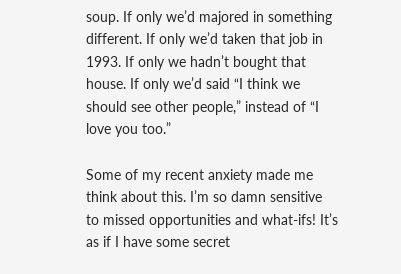soup. If only we’d majored in something different. If only we’d taken that job in 1993. If only we hadn’t bought that house. If only we’d said “I think we should see other people,” instead of “I love you too.”

Some of my recent anxiety made me think about this. I’m so damn sensitive  to missed opportunities and what-ifs! It’s as if I have some secret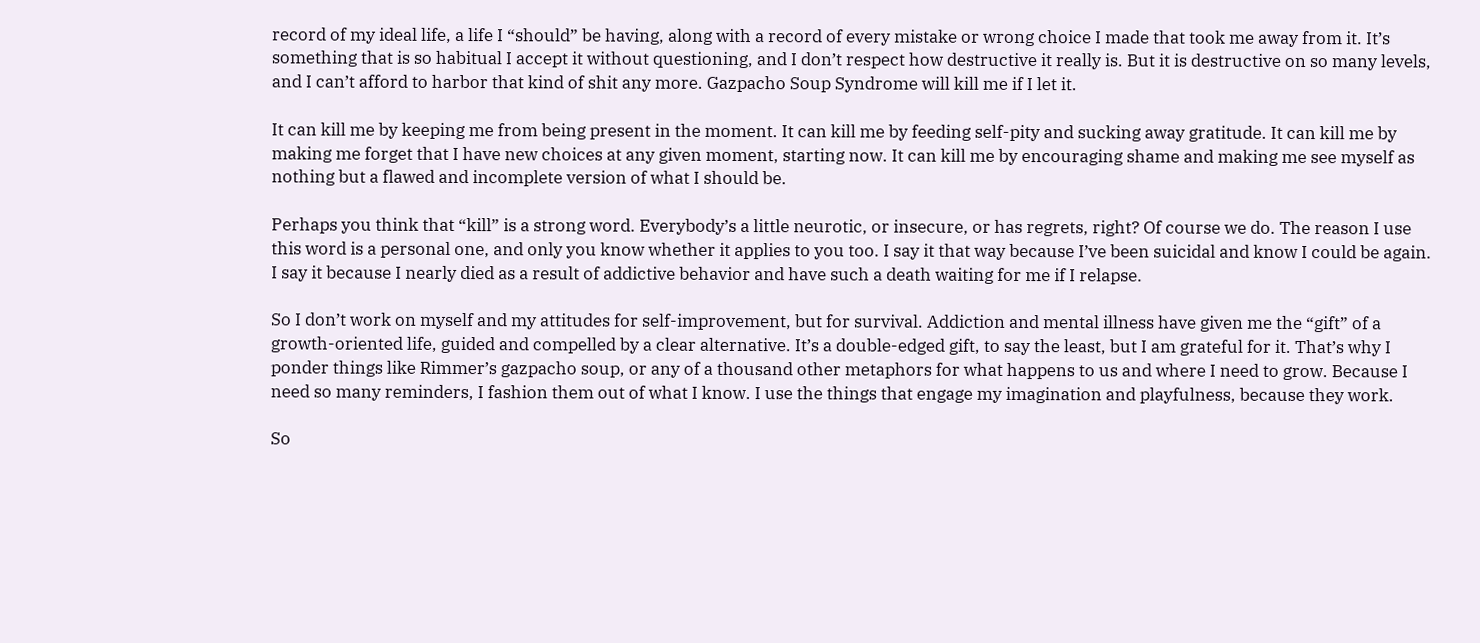record of my ideal life, a life I “should” be having, along with a record of every mistake or wrong choice I made that took me away from it. It’s something that is so habitual I accept it without questioning, and I don’t respect how destructive it really is. But it is destructive on so many levels, and I can’t afford to harbor that kind of shit any more. Gazpacho Soup Syndrome will kill me if I let it.

It can kill me by keeping me from being present in the moment. It can kill me by feeding self-pity and sucking away gratitude. It can kill me by making me forget that I have new choices at any given moment, starting now. It can kill me by encouraging shame and making me see myself as nothing but a flawed and incomplete version of what I should be.

Perhaps you think that “kill” is a strong word. Everybody’s a little neurotic, or insecure, or has regrets, right? Of course we do. The reason I use this word is a personal one, and only you know whether it applies to you too. I say it that way because I’ve been suicidal and know I could be again. I say it because I nearly died as a result of addictive behavior and have such a death waiting for me if I relapse.

So I don’t work on myself and my attitudes for self-improvement, but for survival. Addiction and mental illness have given me the “gift” of a growth-oriented life, guided and compelled by a clear alternative. It’s a double-edged gift, to say the least, but I am grateful for it. That’s why I ponder things like Rimmer’s gazpacho soup, or any of a thousand other metaphors for what happens to us and where I need to grow. Because I need so many reminders, I fashion them out of what I know. I use the things that engage my imagination and playfulness, because they work.

So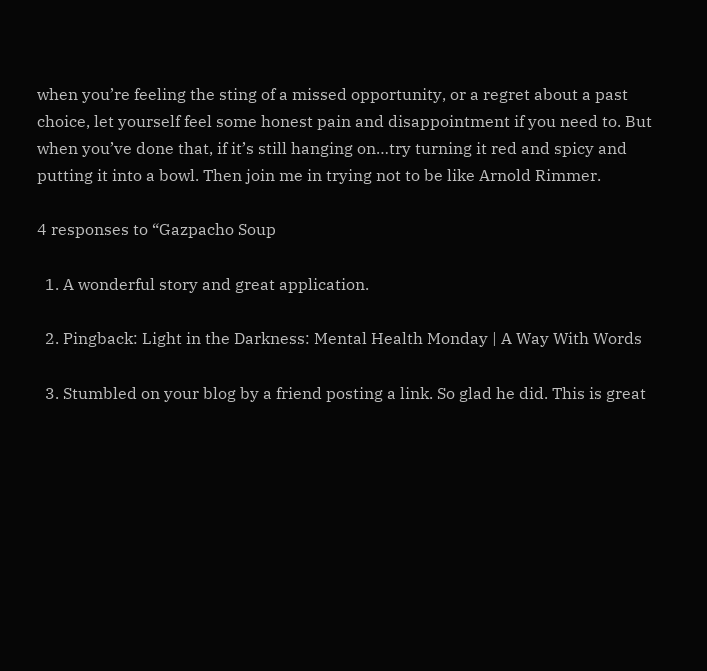when you’re feeling the sting of a missed opportunity, or a regret about a past choice, let yourself feel some honest pain and disappointment if you need to. But when you’ve done that, if it’s still hanging on…try turning it red and spicy and putting it into a bowl. Then join me in trying not to be like Arnold Rimmer.

4 responses to “Gazpacho Soup

  1. A wonderful story and great application.

  2. Pingback: Light in the Darkness: Mental Health Monday | A Way With Words

  3. Stumbled on your blog by a friend posting a link. So glad he did. This is great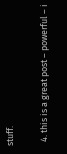stuff.

  4. this is a great post – powerful – i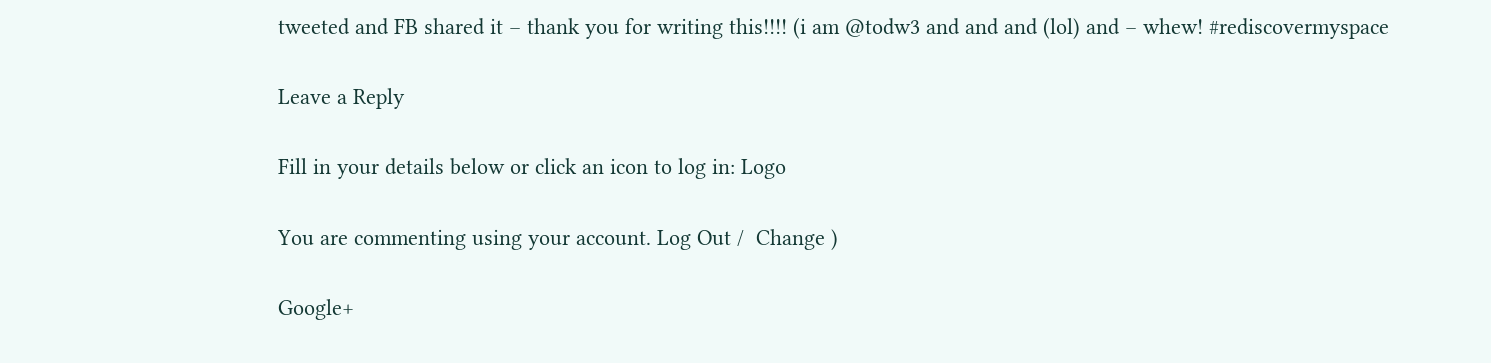tweeted and FB shared it – thank you for writing this!!!! (i am @todw3 and and and (lol) and – whew! #rediscovermyspace

Leave a Reply

Fill in your details below or click an icon to log in: Logo

You are commenting using your account. Log Out /  Change )

Google+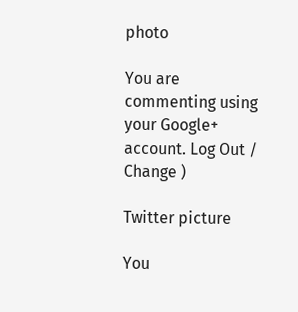photo

You are commenting using your Google+ account. Log Out /  Change )

Twitter picture

You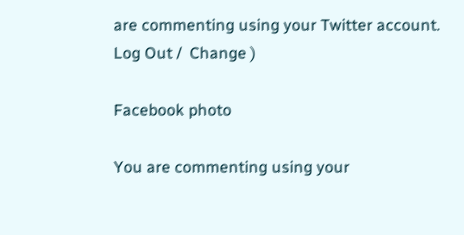are commenting using your Twitter account. Log Out /  Change )

Facebook photo

You are commenting using your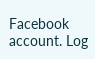Facebook account. Log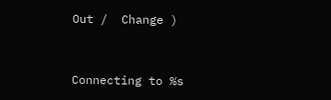Out /  Change )


Connecting to %s